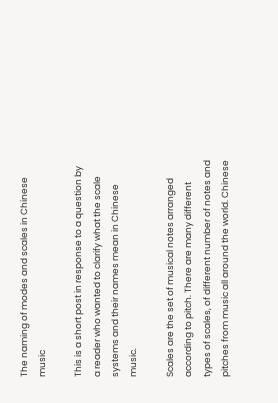The naming of modes and scales in Chinese music

This is a short post in response to a question by a reader who wanted to clarify what the scale systems and their names mean in Chinese music.

Scales are the set of musical notes arranged according to pitch. There are many different types of scales, of different number of notes and pitches from music all around the world. Chinese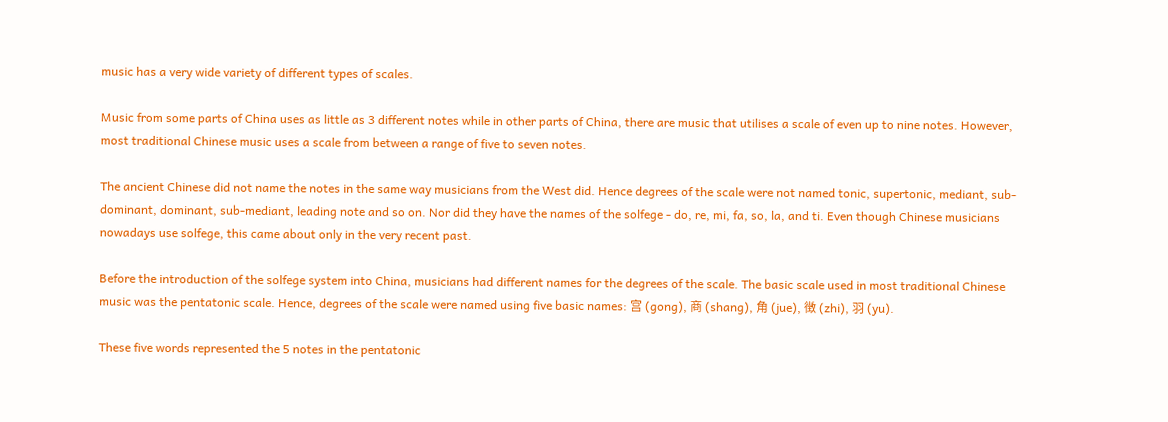music has a very wide variety of different types of scales.

Music from some parts of China uses as little as 3 different notes while in other parts of China, there are music that utilises a scale of even up to nine notes. However, most traditional Chinese music uses a scale from between a range of five to seven notes.

The ancient Chinese did not name the notes in the same way musicians from the West did. Hence degrees of the scale were not named tonic, supertonic, mediant, sub-dominant, dominant, sub-mediant, leading note and so on. Nor did they have the names of the solfege - do, re, mi, fa, so, la, and ti. Even though Chinese musicians nowadays use solfege, this came about only in the very recent past.

Before the introduction of the solfege system into China, musicians had different names for the degrees of the scale. The basic scale used in most traditional Chinese music was the pentatonic scale. Hence, degrees of the scale were named using five basic names: 宫 (gong), 商 (shang), 角 (jue), 徴 (zhi), 羽 (yu).

These five words represented the 5 notes in the pentatonic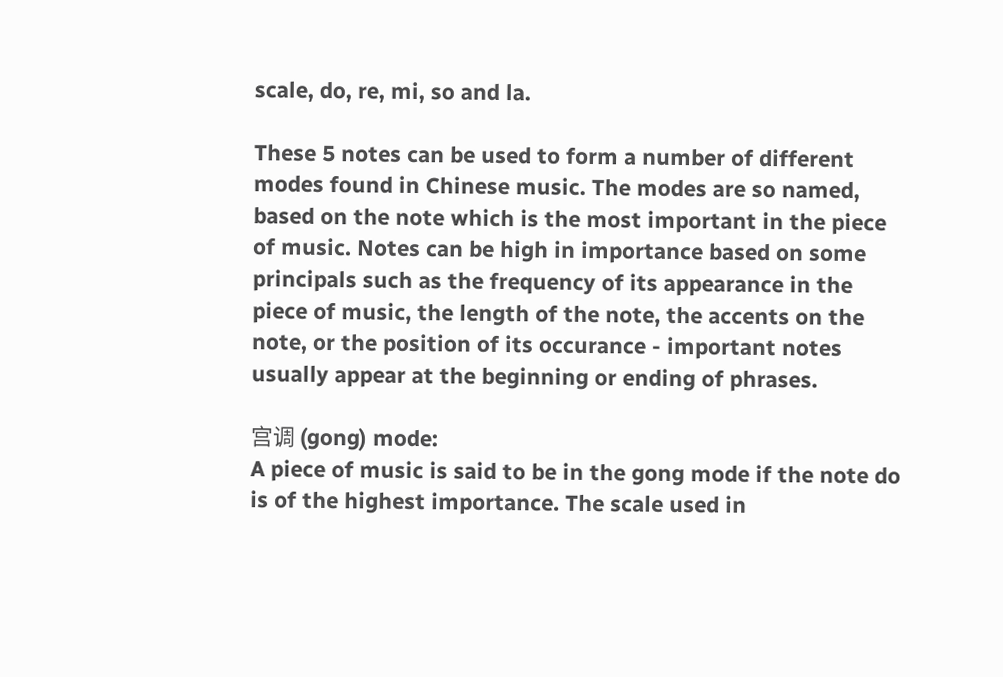scale, do, re, mi, so and la.

These 5 notes can be used to form a number of different modes found in Chinese music. The modes are so named, based on the note which is the most important in the piece of music. Notes can be high in importance based on some principals such as the frequency of its appearance in the piece of music, the length of the note, the accents on the note, or the position of its occurance - important notes usually appear at the beginning or ending of phrases.

宫调 (gong) mode:
A piece of music is said to be in the gong mode if the note do is of the highest importance. The scale used in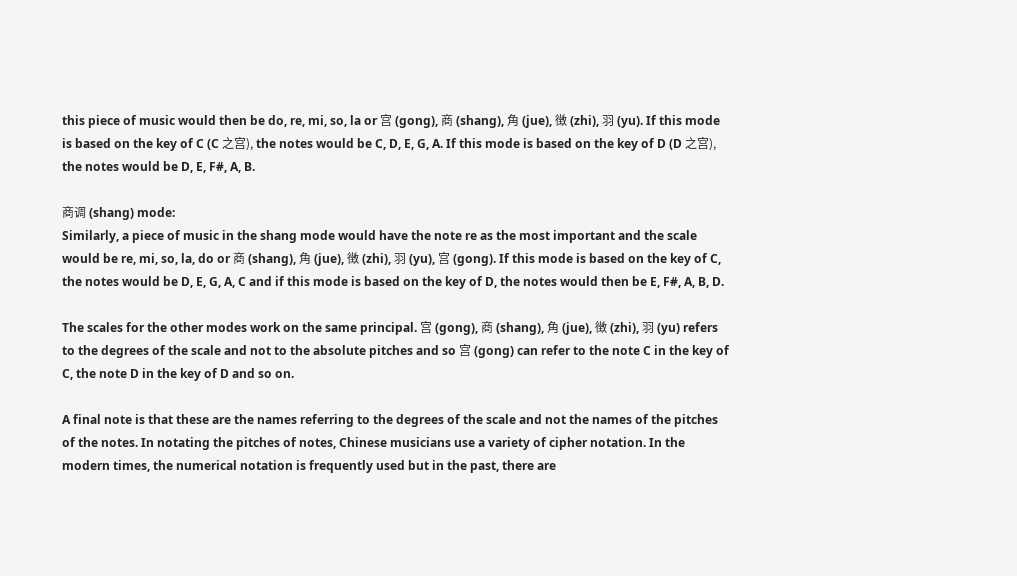this piece of music would then be do, re, mi, so, la or 宫 (gong), 商 (shang), 角 (jue), 徴 (zhi), 羽 (yu). If this mode is based on the key of C (C 之宫), the notes would be C, D, E, G, A. If this mode is based on the key of D (D 之宫), the notes would be D, E, F#, A, B.

商调 (shang) mode:
Similarly, a piece of music in the shang mode would have the note re as the most important and the scale would be re, mi, so, la, do or 商 (shang), 角 (jue), 徴 (zhi), 羽 (yu), 宫 (gong). If this mode is based on the key of C, the notes would be D, E, G, A, C and if this mode is based on the key of D, the notes would then be E, F#, A, B, D.

The scales for the other modes work on the same principal. 宫 (gong), 商 (shang), 角 (jue), 徴 (zhi), 羽 (yu) refers to the degrees of the scale and not to the absolute pitches and so 宫 (gong) can refer to the note C in the key of C, the note D in the key of D and so on.

A final note is that these are the names referring to the degrees of the scale and not the names of the pitches of the notes. In notating the pitches of notes, Chinese musicians use a variety of cipher notation. In the modern times, the numerical notation is frequently used but in the past, there are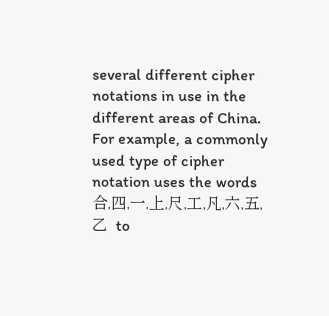several different cipher notations in use in the different areas of China. For example, a commonly used type of cipher notation uses the words 合,四,一,上,尺,工,凡,六,五,乙  to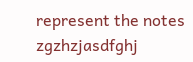represent the notes zgzhzjasdfghj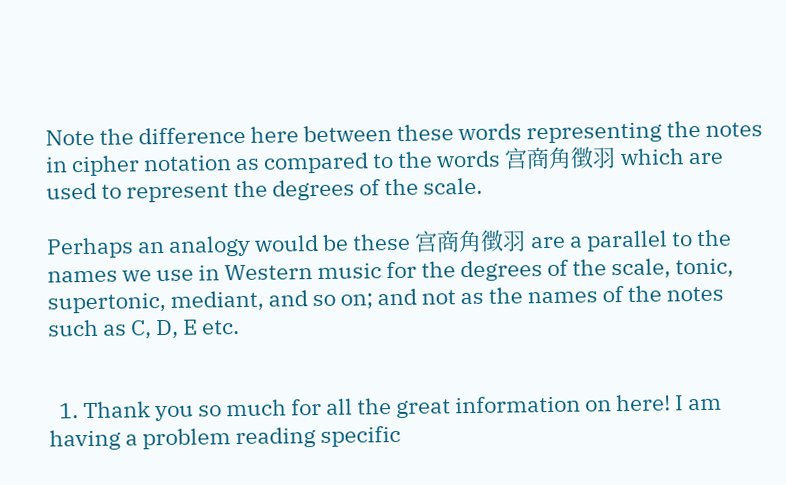Note the difference here between these words representing the notes in cipher notation as compared to the words 宫商角徴羽 which are used to represent the degrees of the scale.

Perhaps an analogy would be these 宫商角徴羽 are a parallel to the names we use in Western music for the degrees of the scale, tonic, supertonic, mediant, and so on; and not as the names of the notes such as C, D, E etc.


  1. Thank you so much for all the great information on here! I am having a problem reading specific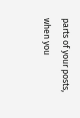parts of your posts, when you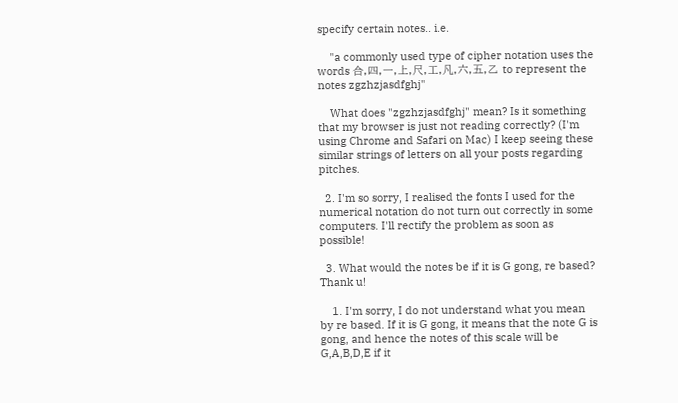specify certain notes.. i.e.

    "a commonly used type of cipher notation uses the words 合,四,一,上,尺,工,凡,六,五,乙 to represent the notes zgzhzjasdfghj"

    What does "zgzhzjasdfghj" mean? Is it something that my browser is just not reading correctly? (I'm using Chrome and Safari on Mac) I keep seeing these similar strings of letters on all your posts regarding pitches.

  2. I'm so sorry, I realised the fonts I used for the numerical notation do not turn out correctly in some computers. I'll rectify the problem as soon as possible!

  3. What would the notes be if it is G gong, re based? Thank u!

    1. I'm sorry, I do not understand what you mean by re based. If it is G gong, it means that the note G is gong, and hence the notes of this scale will be G,A,B,D,E if it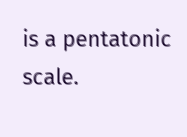is a pentatonic scale.